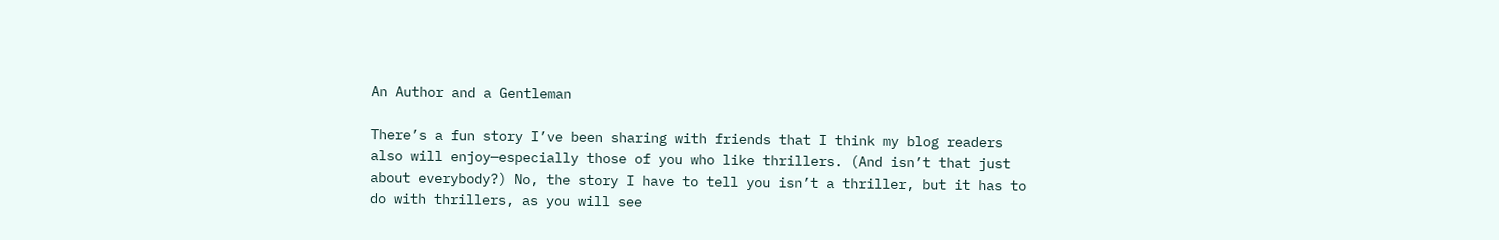An Author and a Gentleman

There’s a fun story I’ve been sharing with friends that I think my blog readers also will enjoy—especially those of you who like thrillers. (And isn’t that just about everybody?) No, the story I have to tell you isn’t a thriller, but it has to do with thrillers, as you will see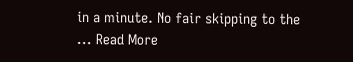in a minute. No fair skipping to the ... Read More